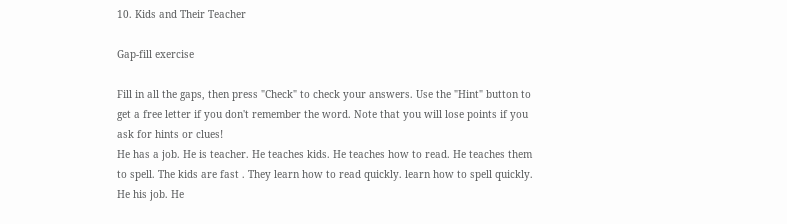10. Kids and Their Teacher

Gap-fill exercise

Fill in all the gaps, then press "Check" to check your answers. Use the "Hint" button to get a free letter if you don't remember the word. Note that you will lose points if you ask for hints or clues!
He has a job. He is teacher. He teaches kids. He teaches how to read. He teaches them to spell. The kids are fast . They learn how to read quickly. learn how to spell quickly. He his job. He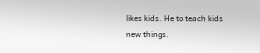likes kids. He to teach kids new things.